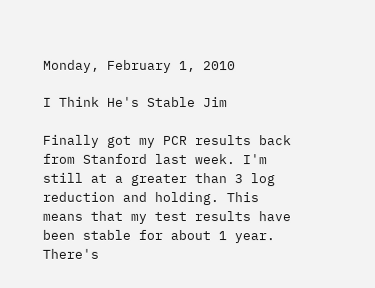Monday, February 1, 2010

I Think He's Stable Jim

Finally got my PCR results back from Stanford last week. I'm still at a greater than 3 log reduction and holding. This means that my test results have been stable for about 1 year. There's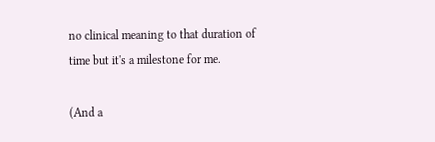no clinical meaning to that duration of time but it's a milestone for me.

(And a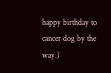happy birthday to cancer dog by the way.)